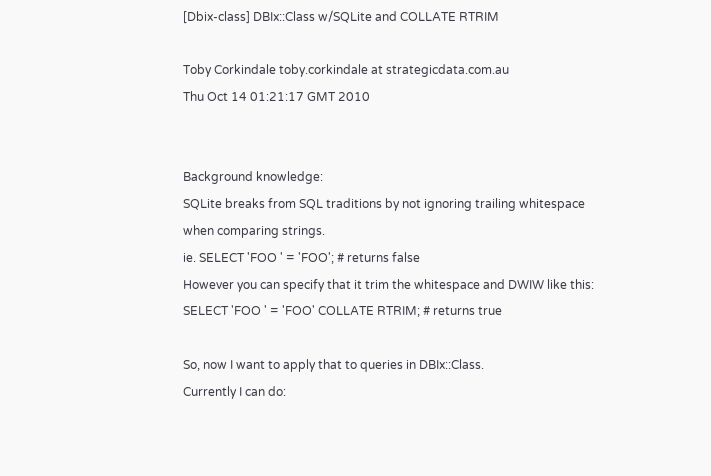[Dbix-class] DBIx::Class w/SQLite and COLLATE RTRIM

Toby Corkindale toby.corkindale at strategicdata.com.au
Thu Oct 14 01:21:17 GMT 2010


Background knowledge:
SQLite breaks from SQL traditions by not ignoring trailing whitespace
when comparing strings.
ie. SELECT 'FOO ' = 'FOO'; # returns false
However you can specify that it trim the whitespace and DWIW like this:
SELECT 'FOO ' = 'FOO' COLLATE RTRIM; # returns true

So, now I want to apply that to queries in DBIx::Class.
Currently I can do: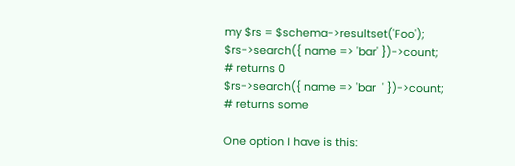my $rs = $schema->resultset('Foo');
$rs->search({ name => 'bar' })->count;
# returns 0
$rs->search({ name => 'bar  ' })->count;
# returns some

One option I have is this: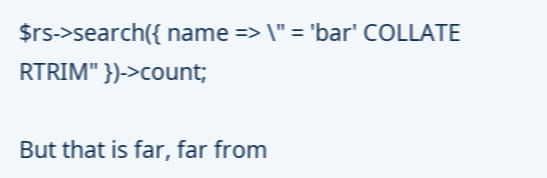$rs->search({ name => \" = 'bar' COLLATE RTRIM" })->count;

But that is far, far from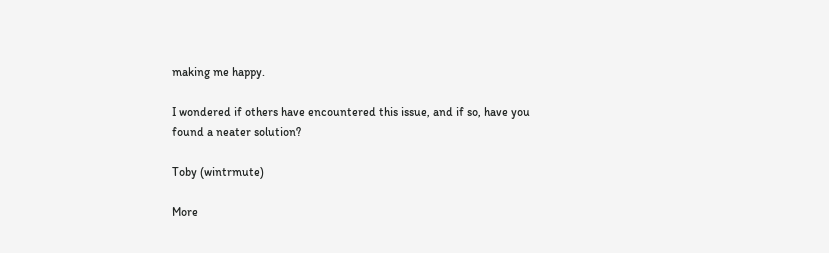making me happy.

I wondered if others have encountered this issue, and if so, have you
found a neater solution?

Toby (wintrmute)

More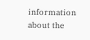information about the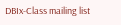DBIx-Class mailing list